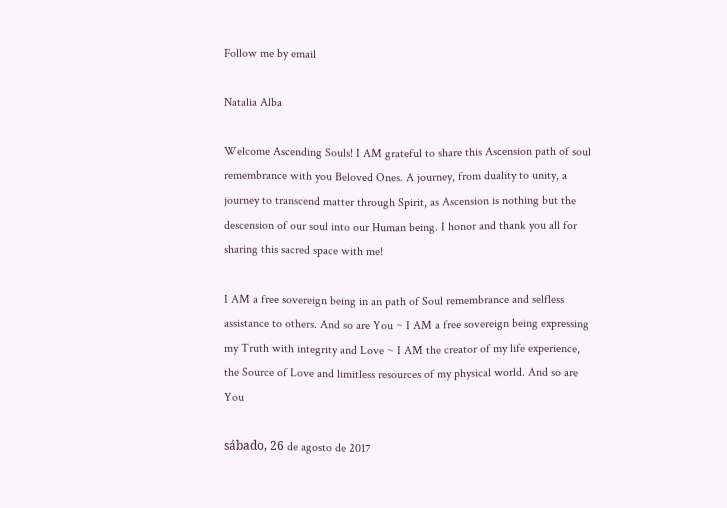Follow me by email

Natalia Alba

Welcome Ascending Souls! I AM grateful to share this Ascension path of soul remembrance with you Beloved Ones. A journey, from duality to unity, a journey to transcend matter through Spirit, as Ascension is nothing but the descension of our soul into our Human being. I honor and thank you all for sharing this sacred space with me!

I AM a free sovereign being in an path of Soul remembrance and selfless assistance to others. And so are You ~ I AM a free sovereign being expressing my Truth with integrity and Love ~ I AM the creator of my life experience, the Source of Love and limitless resources of my physical world. And so are You

sábado, 26 de agosto de 2017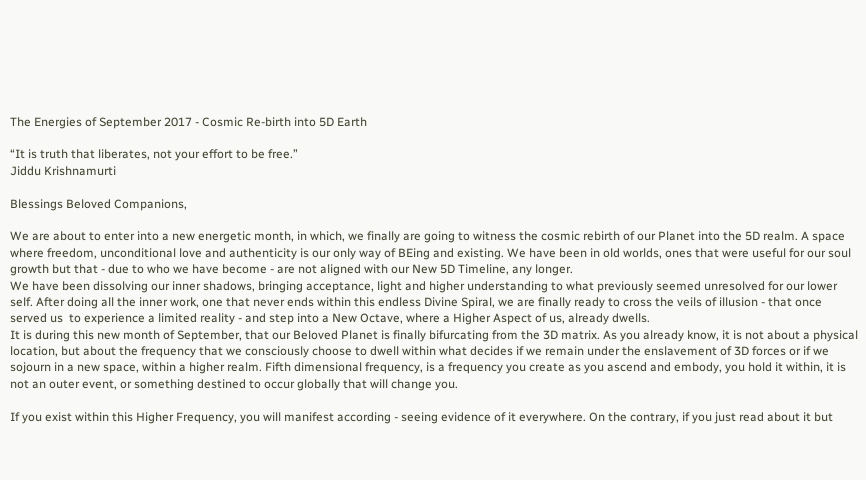The Energies of September 2017 - Cosmic Re-birth into 5D Earth

“It is truth that liberates, not your effort to be free.”
Jiddu Krishnamurti

Blessings Beloved Companions,

We are about to enter into a new energetic month, in which, we finally are going to witness the cosmic rebirth of our Planet into the 5D realm. A space where freedom, unconditional love and authenticity is our only way of BEing and existing. We have been in old worlds, ones that were useful for our soul growth but that - due to who we have become - are not aligned with our New 5D Timeline, any longer.
We have been dissolving our inner shadows, bringing acceptance, light and higher understanding to what previously seemed unresolved for our lower self. After doing all the inner work, one that never ends within this endless Divine Spiral, we are finally ready to cross the veils of illusion - that once served us  to experience a limited reality - and step into a New Octave, where a Higher Aspect of us, already dwells.
It is during this new month of September, that our Beloved Planet is finally bifurcating from the 3D matrix. As you already know, it is not about a physical location, but about the frequency that we consciously choose to dwell within what decides if we remain under the enslavement of 3D forces or if we sojourn in a new space, within a higher realm. Fifth dimensional frequency, is a frequency you create as you ascend and embody, you hold it within, it is not an outer event, or something destined to occur globally that will change you.

If you exist within this Higher Frequency, you will manifest according - seeing evidence of it everywhere. On the contrary, if you just read about it but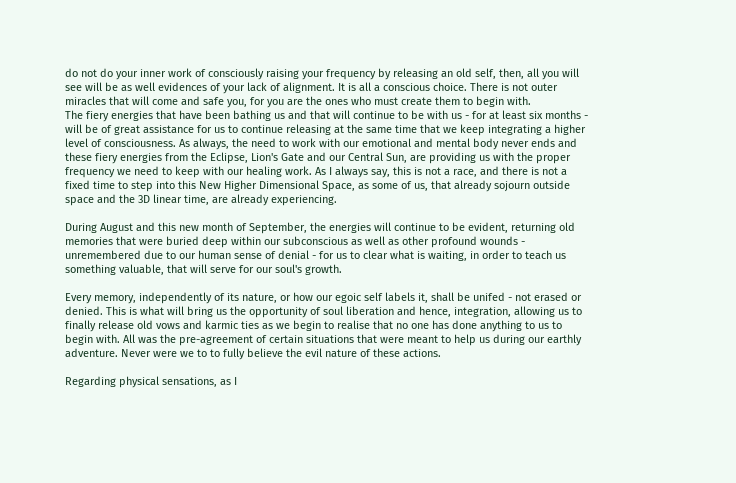do not do your inner work of consciously raising your frequency by releasing an old self, then, all you will see will be as well evidences of your lack of alignment. It is all a conscious choice. There is not outer miracles that will come and safe you, for you are the ones who must create them to begin with.
The fiery energies that have been bathing us and that will continue to be with us - for at least six months - will be of great assistance for us to continue releasing at the same time that we keep integrating a higher level of consciousness. As always, the need to work with our emotional and mental body never ends and these fiery energies from the Eclipse, Lion's Gate and our Central Sun, are providing us with the proper frequency we need to keep with our healing work. As I always say, this is not a race, and there is not a fixed time to step into this New Higher Dimensional Space, as some of us, that already sojourn outside space and the 3D linear time, are already experiencing.

During August and this new month of September, the energies will continue to be evident, returning old memories that were buried deep within our subconscious as well as other profound wounds - unremembered due to our human sense of denial - for us to clear what is waiting, in order to teach us something valuable, that will serve for our soul's growth.

Every memory, independently of its nature, or how our egoic self labels it, shall be unifed - not erased or denied. This is what will bring us the opportunity of soul liberation and hence, integration, allowing us to finally release old vows and karmic ties as we begin to realise that no one has done anything to us to begin with. All was the pre-agreement of certain situations that were meant to help us during our earthly adventure. Never were we to to fully believe the evil nature of these actions.

Regarding physical sensations, as I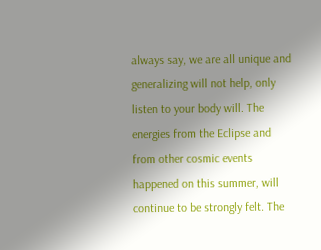always say, we are all unique and generalizing will not help, only listen to your body will. The energies from the Eclipse and from other cosmic events happened on this summer, will continue to be strongly felt. The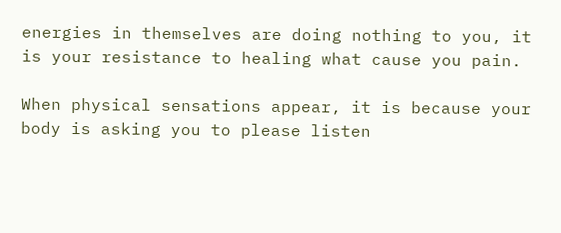energies in themselves are doing nothing to you, it is your resistance to healing what cause you pain.

When physical sensations appear, it is because your body is asking you to please listen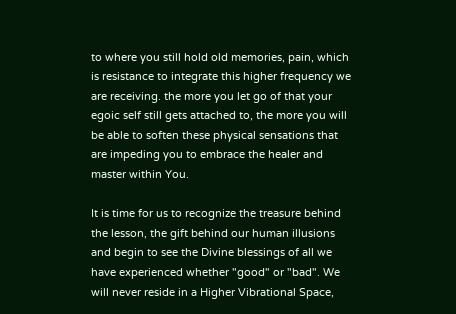to where you still hold old memories, pain, which is resistance to integrate this higher frequency we are receiving. the more you let go of that your egoic self still gets attached to, the more you will be able to soften these physical sensations that are impeding you to embrace the healer and master within You.

It is time for us to recognize the treasure behind the lesson, the gift behind our human illusions and begin to see the Divine blessings of all we have experienced whether "good" or "bad". We will never reside in a Higher Vibrational Space,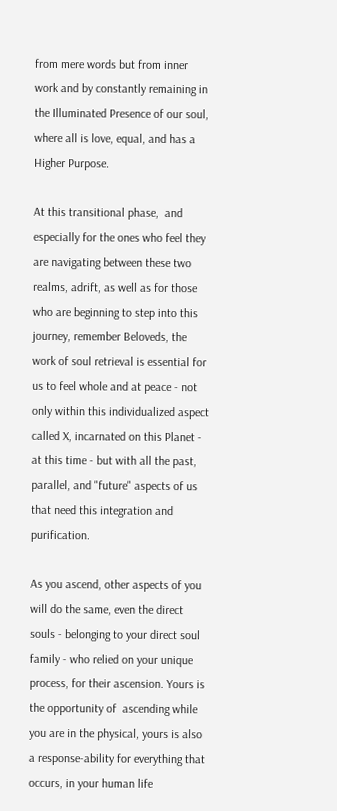from mere words but from inner work and by constantly remaining in the Illuminated Presence of our soul, where all is love, equal, and has a Higher Purpose.

At this transitional phase,  and especially for the ones who feel they are navigating between these two realms, adrift, as well as for those who are beginning to step into this journey, remember Beloveds, the work of soul retrieval is essential for us to feel whole and at peace - not only within this individualized aspect called X, incarnated on this Planet - at this time - but with all the past, parallel, and "future" aspects of us that need this integration and purification.

As you ascend, other aspects of you will do the same, even the direct souls - belonging to your direct soul family - who relied on your unique process, for their ascension. Yours is the opportunity of  ascending while you are in the physical, yours is also a response-ability for everything that occurs, in your human life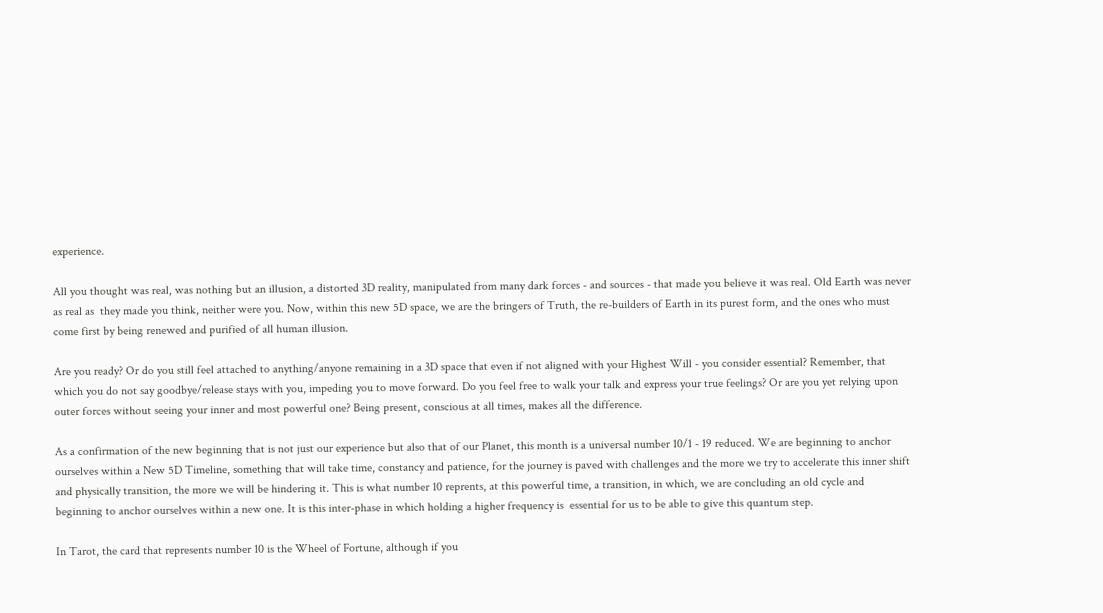experience.

All you thought was real, was nothing but an illusion, a distorted 3D reality, manipulated from many dark forces - and sources - that made you believe it was real. Old Earth was never as real as  they made you think, neither were you. Now, within this new 5D space, we are the bringers of Truth, the re-builders of Earth in its purest form, and the ones who must come first by being renewed and purified of all human illusion.

Are you ready? Or do you still feel attached to anything/anyone remaining in a 3D space that even if not aligned with your Highest Will - you consider essential? Remember, that which you do not say goodbye/release stays with you, impeding you to move forward. Do you feel free to walk your talk and express your true feelings? Or are you yet relying upon outer forces without seeing your inner and most powerful one? Being present, conscious at all times, makes all the difference.

As a confirmation of the new beginning that is not just our experience but also that of our Planet, this month is a universal number 10/1 - 19 reduced. We are beginning to anchor ourselves within a New 5D Timeline, something that will take time, constancy and patience, for the journey is paved with challenges and the more we try to accelerate this inner shift and physically transition, the more we will be hindering it. This is what number 10 reprents, at this powerful time, a transition, in which, we are concluding an old cycle and beginning to anchor ourselves within a new one. It is this inter-phase in which holding a higher frequency is  essential for us to be able to give this quantum step.

In Tarot, the card that represents number 10 is the Wheel of Fortune, although if you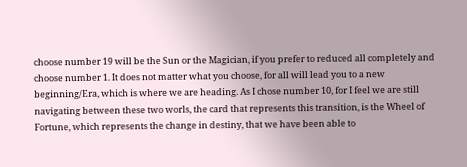choose number 19 will be the Sun or the Magician, if you prefer to reduced all completely and choose number 1. It does not matter what you choose, for all will lead you to a new beginning/Era, which is where we are heading. As I chose number 10, for I feel we are still navigating between these two worls, the card that represents this transition, is the Wheel of Fortune, which represents the change in destiny, that we have been able to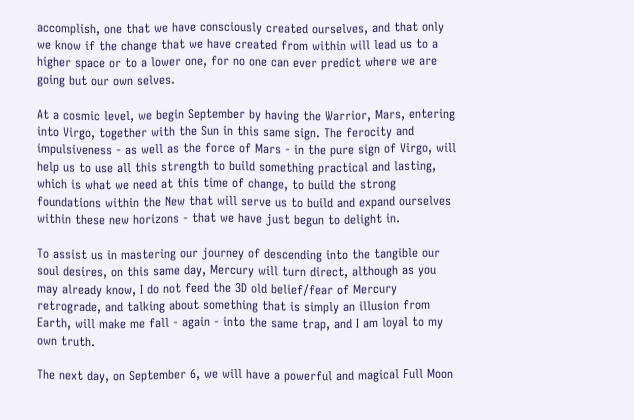accomplish, one that we have consciously created ourselves, and that only we know if the change that we have created from within will lead us to a higher space or to a lower one, for no one can ever predict where we are going but our own selves.

At a cosmic level, we begin September by having the Warrior, Mars, entering into Virgo, together with the Sun in this same sign. The ferocity and impulsiveness - as well as the force of Mars - in the pure sign of Virgo, will help us to use all this strength to build something practical and lasting, which is what we need at this time of change, to build the strong foundations within the New that will serve us to build and expand ourselves within these new horizons - that we have just begun to delight in.

To assist us in mastering our journey of descending into the tangible our soul desires, on this same day, Mercury will turn direct, although as you may already know, I do not feed the 3D old belief/fear of Mercury retrograde, and talking about something that is simply an illusion from Earth, will make me fall - again - into the same trap, and I am loyal to my own truth.

The next day, on September 6, we will have a powerful and magical Full Moon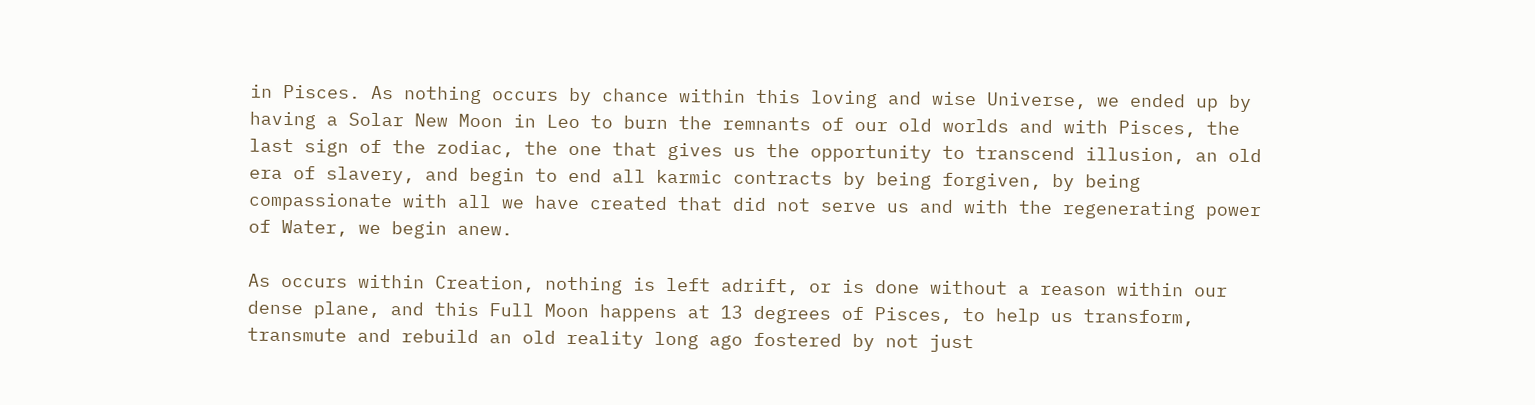in Pisces. As nothing occurs by chance within this loving and wise Universe, we ended up by having a Solar New Moon in Leo to burn the remnants of our old worlds and with Pisces, the last sign of the zodiac, the one that gives us the opportunity to transcend illusion, an old era of slavery, and begin to end all karmic contracts by being forgiven, by being compassionate with all we have created that did not serve us and with the regenerating power of Water, we begin anew.

As occurs within Creation, nothing is left adrift, or is done without a reason within our dense plane, and this Full Moon happens at 13 degrees of Pisces, to help us transform, transmute and rebuild an old reality long ago fostered by not just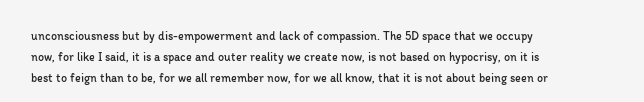unconsciousness but by dis-empowerment and lack of compassion. The 5D space that we occupy now, for like I said, it is a space and outer reality we create now, is not based on hypocrisy, on it is best to feign than to be, for we all remember now, for we all know, that it is not about being seen or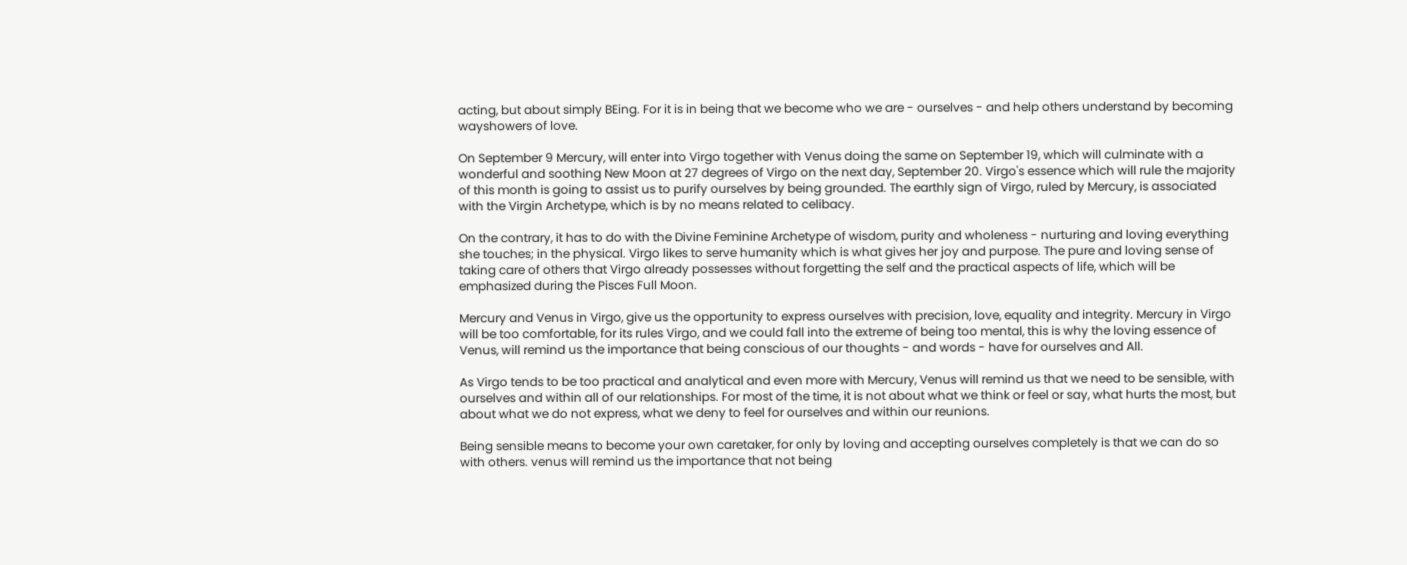acting, but about simply BEing. For it is in being that we become who we are - ourselves - and help others understand by becoming wayshowers of love.

On September 9 Mercury, will enter into Virgo together with Venus doing the same on September 19, which will culminate with a wonderful and soothing New Moon at 27 degrees of Virgo on the next day, September 20. Virgo's essence which will rule the majority of this month is going to assist us to purify ourselves by being grounded. The earthly sign of Virgo, ruled by Mercury, is associated with the Virgin Archetype, which is by no means related to celibacy.

On the contrary, it has to do with the Divine Feminine Archetype of wisdom, purity and wholeness - nurturing and loving everything she touches; in the physical. Virgo likes to serve humanity which is what gives her joy and purpose. The pure and loving sense of taking care of others that Virgo already possesses without forgetting the self and the practical aspects of life, which will be emphasized during the Pisces Full Moon.

Mercury and Venus in Virgo, give us the opportunity to express ourselves with precision, love, equality and integrity. Mercury in Virgo will be too comfortable, for its rules Virgo, and we could fall into the extreme of being too mental, this is why the loving essence of Venus, will remind us the importance that being conscious of our thoughts - and words - have for ourselves and All.

As Virgo tends to be too practical and analytical and even more with Mercury, Venus will remind us that we need to be sensible, with ourselves and within all of our relationships. For most of the time, it is not about what we think or feel or say, what hurts the most, but about what we do not express, what we deny to feel for ourselves and within our reunions.

Being sensible means to become your own caretaker, for only by loving and accepting ourselves completely is that we can do so with others. venus will remind us the importance that not being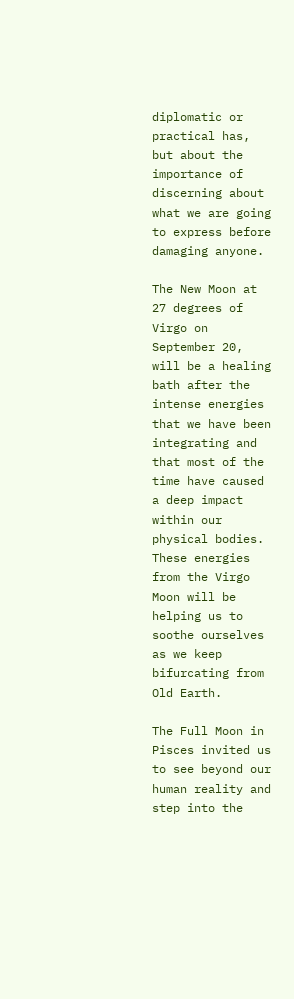diplomatic or practical has, but about the importance of discerning about what we are going to express before damaging anyone.

The New Moon at 27 degrees of Virgo on September 20, will be a healing bath after the intense energies that we have been integrating and that most of the time have caused a deep impact within our physical bodies. These energies from the Virgo Moon will be helping us to soothe ourselves as we keep bifurcating from Old Earth.

The Full Moon in Pisces invited us to see beyond our human reality and step into the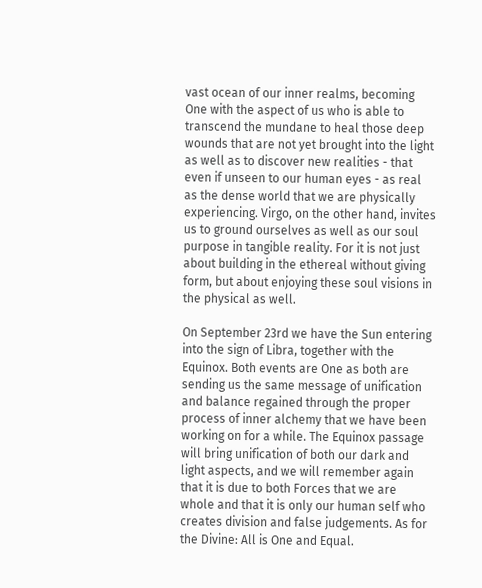vast ocean of our inner realms, becoming One with the aspect of us who is able to transcend the mundane to heal those deep wounds that are not yet brought into the light as well as to discover new realities - that even if unseen to our human eyes - as real as the dense world that we are physically experiencing. Virgo, on the other hand, invites us to ground ourselves as well as our soul purpose in tangible reality. For it is not just about building in the ethereal without giving form, but about enjoying these soul visions in the physical as well.

On September 23rd we have the Sun entering into the sign of Libra, together with the Equinox. Both events are One as both are sending us the same message of unification and balance regained through the proper process of inner alchemy that we have been working on for a while. The Equinox passage will bring unification of both our dark and light aspects, and we will remember again that it is due to both Forces that we are whole and that it is only our human self who creates division and false judgements. As for the Divine: All is One and Equal.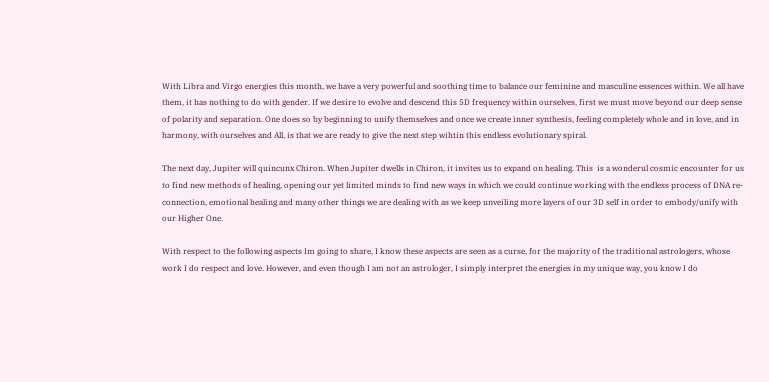With Libra and Virgo energies this month, we have a very powerful and soothing time to balance our feminine and masculine essences within. We all have them, it has nothing to do with gender. If we desire to evolve and descend this 5D frequency within ourselves, first we must move beyond our deep sense of polarity and separation. One does so by beginning to unify themselves and once we create inner synthesis, feeling completely whole and in love, and in harmony, with ourselves and All, is that we are ready to give the next step wihtin this endless evolutionary spiral.

The next day, Jupiter will quincunx Chiron. When Jupiter dwells in Chiron, it invites us to expand on healing. This  is a wonderul cosmic encounter for us to find new methods of healing, opening our yet limited minds to find new ways in which we could continue working with the endless process of DNA re-connection, emotional healing and many other things we are dealing with as we keep unveiling more layers of our 3D self in order to embody/unify with our Higher One.

With respect to the following aspects Im going to share, I know these aspects are seen as a curse, for the majority of the traditional astrologers, whose work I do respect and love. However, and even though I am not an astrologer, I simply interpret the energies in my unique way, you know I do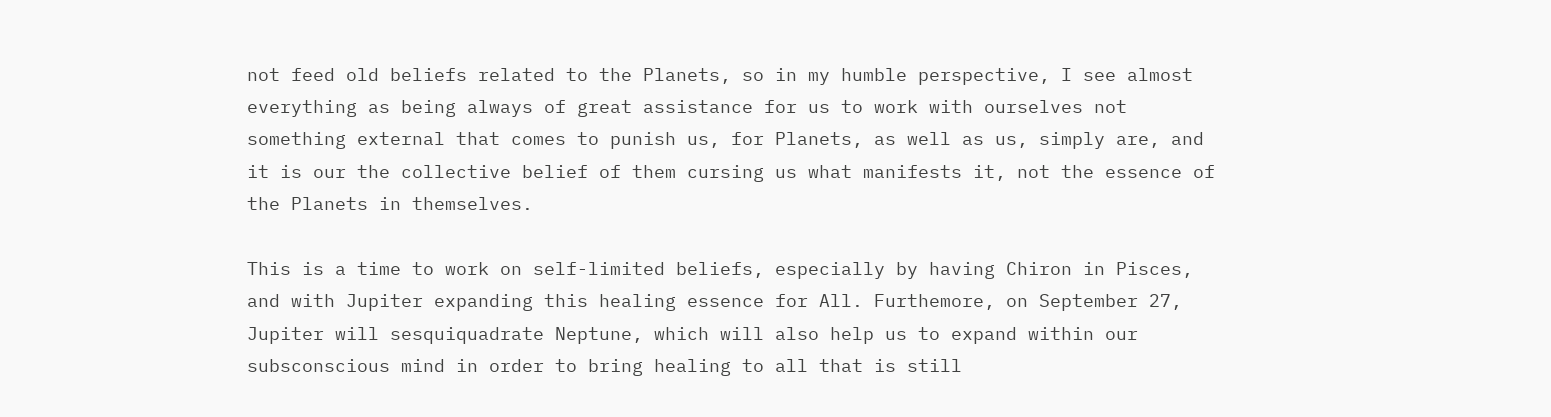not feed old beliefs related to the Planets, so in my humble perspective, I see almost everything as being always of great assistance for us to work with ourselves not something external that comes to punish us, for Planets, as well as us, simply are, and it is our the collective belief of them cursing us what manifests it, not the essence of the Planets in themselves.

This is a time to work on self-limited beliefs, especially by having Chiron in Pisces, and with Jupiter expanding this healing essence for All. Furthemore, on September 27, Jupiter will sesquiquadrate Neptune, which will also help us to expand within our subsconscious mind in order to bring healing to all that is still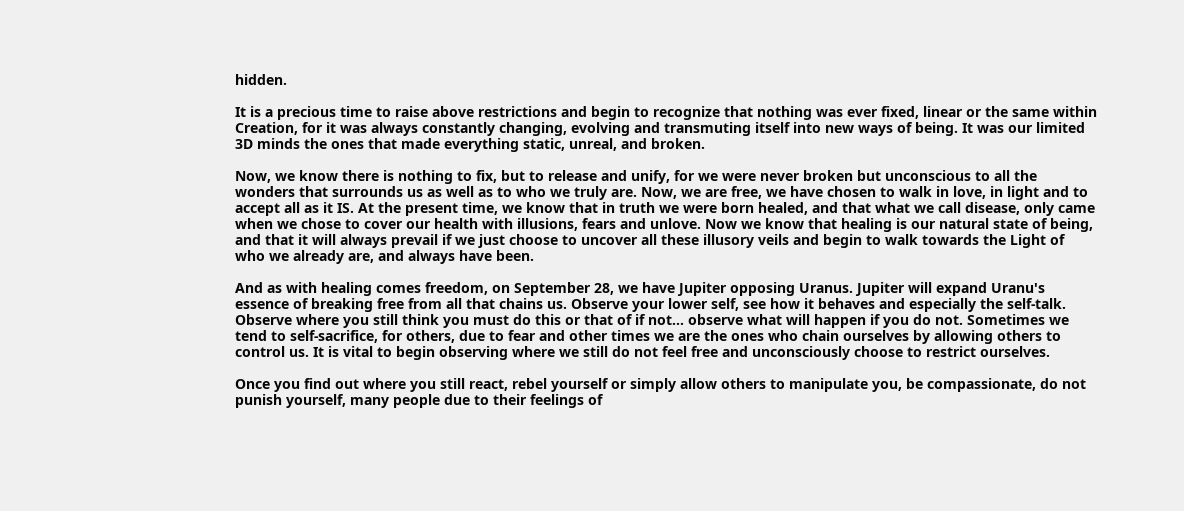hidden.

It is a precious time to raise above restrictions and begin to recognize that nothing was ever fixed, linear or the same within Creation, for it was always constantly changing, evolving and transmuting itself into new ways of being. It was our limited 3D minds the ones that made everything static, unreal, and broken.

Now, we know there is nothing to fix, but to release and unify, for we were never broken but unconscious to all the wonders that surrounds us as well as to who we truly are. Now, we are free, we have chosen to walk in love, in light and to accept all as it IS. At the present time, we know that in truth we were born healed, and that what we call disease, only came when we chose to cover our health with illusions, fears and unlove. Now we know that healing is our natural state of being,  and that it will always prevail if we just choose to uncover all these illusory veils and begin to walk towards the Light of who we already are, and always have been.

And as with healing comes freedom, on September 28, we have Jupiter opposing Uranus. Jupiter will expand Uranu's essence of breaking free from all that chains us. Observe your lower self, see how it behaves and especially the self-talk. Observe where you still think you must do this or that of if not... observe what will happen if you do not. Sometimes we tend to self-sacrifice, for others, due to fear and other times we are the ones who chain ourselves by allowing others to control us. It is vital to begin observing where we still do not feel free and unconsciously choose to restrict ourselves.

Once you find out where you still react, rebel yourself or simply allow others to manipulate you, be compassionate, do not punish yourself, many people due to their feelings of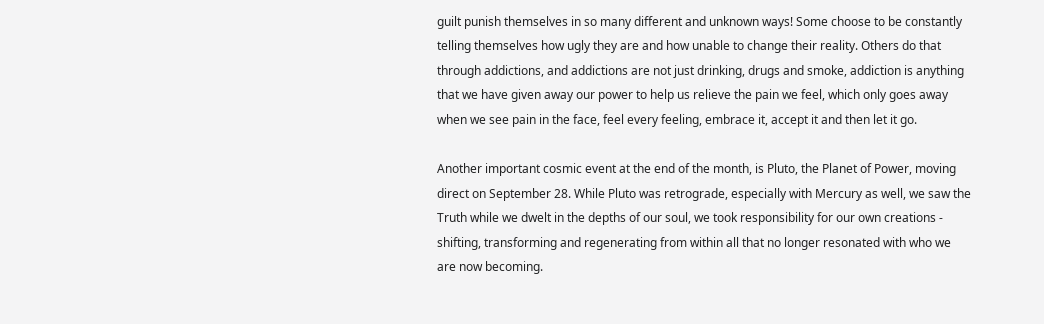guilt punish themselves in so many different and unknown ways! Some choose to be constantly telling themselves how ugly they are and how unable to change their reality. Others do that through addictions, and addictions are not just drinking, drugs and smoke, addiction is anything that we have given away our power to help us relieve the pain we feel, which only goes away when we see pain in the face, feel every feeling, embrace it, accept it and then let it go.

Another important cosmic event at the end of the month, is Pluto, the Planet of Power, moving direct on September 28. While Pluto was retrograde, especially with Mercury as well, we saw the Truth while we dwelt in the depths of our soul, we took responsibility for our own creations - shifting, transforming and regenerating from within all that no longer resonated with who we are now becoming.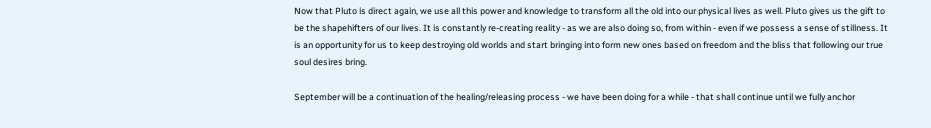Now that Pluto is direct again, we use all this power and knowledge to transform all the old into our physical lives as well. Pluto gives us the gift to be the shapehifters of our lives. It is constantly re-creating reality - as we are also doing so, from within - even if we possess a sense of stillness. It is an opportunity for us to keep destroying old worlds and start bringing into form new ones based on freedom and the bliss that following our true soul desires bring.

September will be a continuation of the healing/releasing process - we have been doing for a while - that shall continue until we fully anchor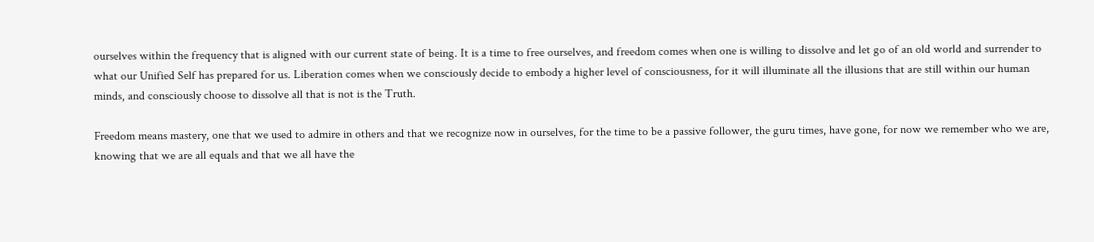ourselves within the frequency that is aligned with our current state of being. It is a time to free ourselves, and freedom comes when one is willing to dissolve and let go of an old world and surrender to what our Unified Self has prepared for us. Liberation comes when we consciously decide to embody a higher level of consciousness, for it will illuminate all the illusions that are still within our human minds, and consciously choose to dissolve all that is not is the Truth.

Freedom means mastery, one that we used to admire in others and that we recognize now in ourselves, for the time to be a passive follower, the guru times, have gone, for now we remember who we are, knowing that we are all equals and that we all have the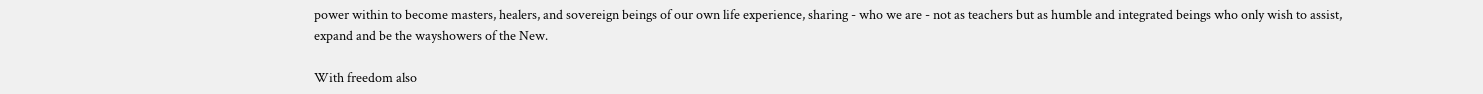power within to become masters, healers, and sovereign beings of our own life experience, sharing - who we are - not as teachers but as humble and integrated beings who only wish to assist, expand and be the wayshowers of the New.

With freedom also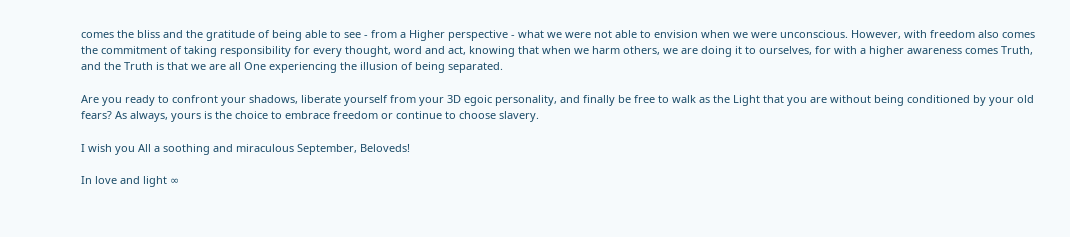comes the bliss and the gratitude of being able to see - from a Higher perspective - what we were not able to envision when we were unconscious. However, with freedom also comes the commitment of taking responsibility for every thought, word and act, knowing that when we harm others, we are doing it to ourselves, for with a higher awareness comes Truth, and the Truth is that we are all One experiencing the illusion of being separated.

Are you ready to confront your shadows, liberate yourself from your 3D egoic personality, and finally be free to walk as the Light that you are without being conditioned by your old fears? As always, yours is the choice to embrace freedom or continue to choose slavery.

I wish you All a soothing and miraculous September, Beloveds!

In love and light ∞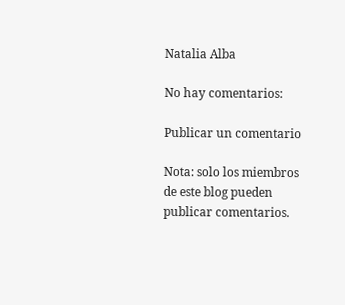Natalia Alba

No hay comentarios:

Publicar un comentario

Nota: solo los miembros de este blog pueden publicar comentarios.